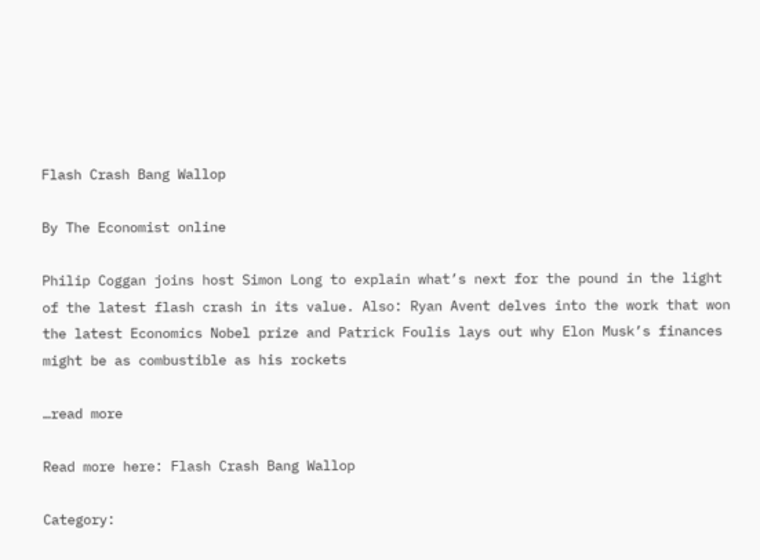Flash Crash Bang Wallop

By The Economist online

Philip Coggan joins host Simon Long to explain what’s next for the pound in the light of the latest flash crash in its value. Also: Ryan Avent delves into the work that won the latest Economics Nobel prize and Patrick Foulis lays out why Elon Musk’s finances might be as combustible as his rockets

…read more

Read more here: Flash Crash Bang Wallop

Category: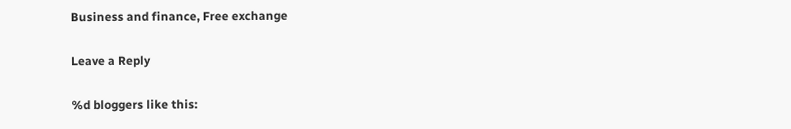Business and finance, Free exchange

Leave a Reply

%d bloggers like this: